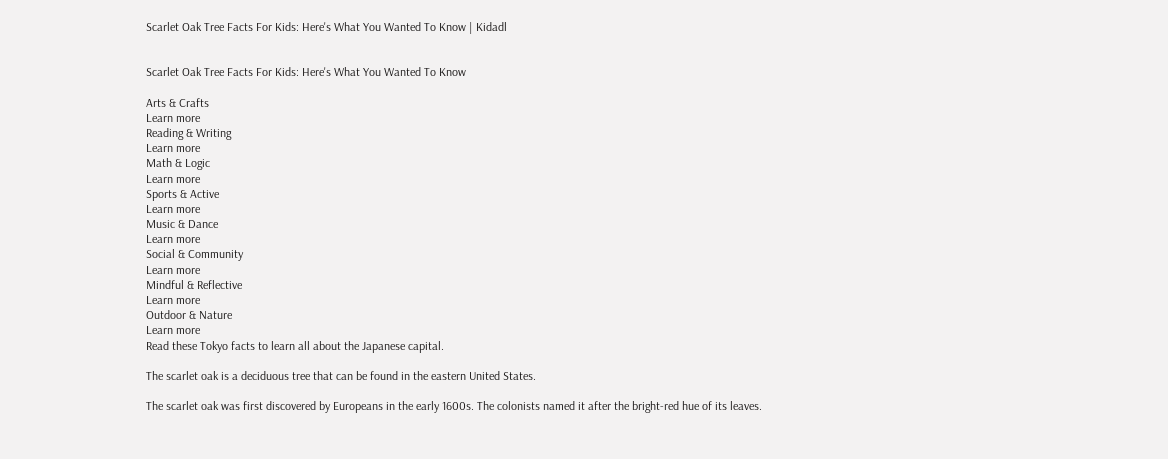Scarlet Oak Tree Facts For Kids: Here's What You Wanted To Know | Kidadl


Scarlet Oak Tree Facts For Kids: Here's What You Wanted To Know

Arts & Crafts
Learn more
Reading & Writing
Learn more
Math & Logic
Learn more
Sports & Active
Learn more
Music & Dance
Learn more
Social & Community
Learn more
Mindful & Reflective
Learn more
Outdoor & Nature
Learn more
Read these Tokyo facts to learn all about the Japanese capital.

The scarlet oak is a deciduous tree that can be found in the eastern United States.

The scarlet oak was first discovered by Europeans in the early 1600s. The colonists named it after the bright-red hue of its leaves.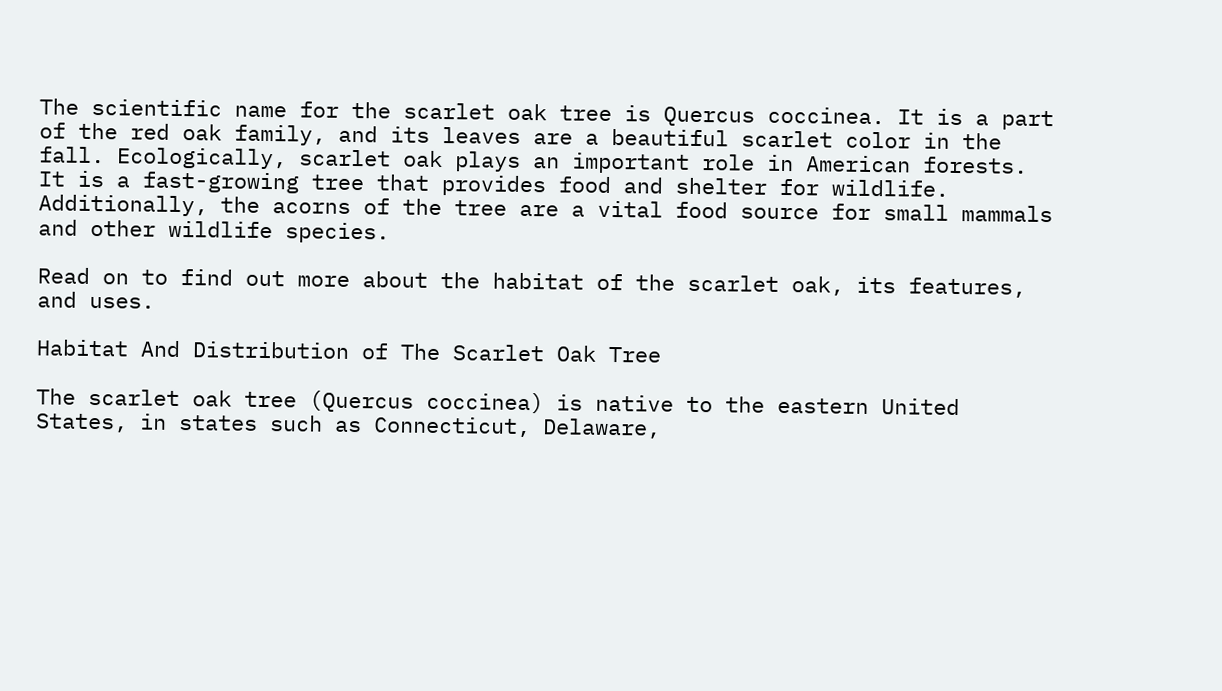The scientific name for the scarlet oak tree is Quercus coccinea. It is a part of the red oak family, and its leaves are a beautiful scarlet color in the fall. Ecologically, scarlet oak plays an important role in American forests. It is a fast-growing tree that provides food and shelter for wildlife. Additionally, the acorns of the tree are a vital food source for small mammals and other wildlife species.

Read on to find out more about the habitat of the scarlet oak, its features, and uses.

Habitat And Distribution of The Scarlet Oak Tree

The scarlet oak tree (Quercus coccinea) is native to the eastern United States, in states such as Connecticut, Delaware,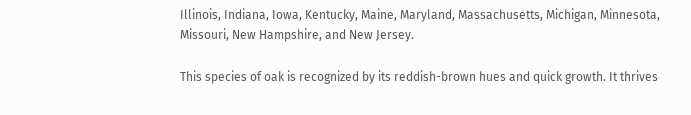Illinois, Indiana, Iowa, Kentucky, Maine, Maryland, Massachusetts, Michigan, Minnesota, Missouri, New Hampshire, and New Jersey.

This species of oak is recognized by its reddish-brown hues and quick growth. It thrives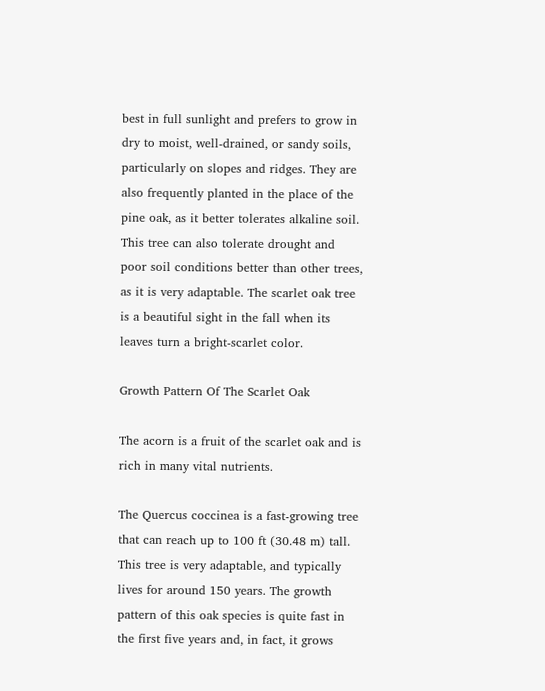best in full sunlight and prefers to grow in dry to moist, well-drained, or sandy soils, particularly on slopes and ridges. They are also frequently planted in the place of the pine oak, as it better tolerates alkaline soil. This tree can also tolerate drought and poor soil conditions better than other trees, as it is very adaptable. The scarlet oak tree is a beautiful sight in the fall when its leaves turn a bright-scarlet color.

Growth Pattern Of The Scarlet Oak

The acorn is a fruit of the scarlet oak and is rich in many vital nutrients.

The Quercus coccinea is a fast-growing tree that can reach up to 100 ft (30.48 m) tall. This tree is very adaptable, and typically lives for around 150 years. The growth pattern of this oak species is quite fast in the first five years and, in fact, it grows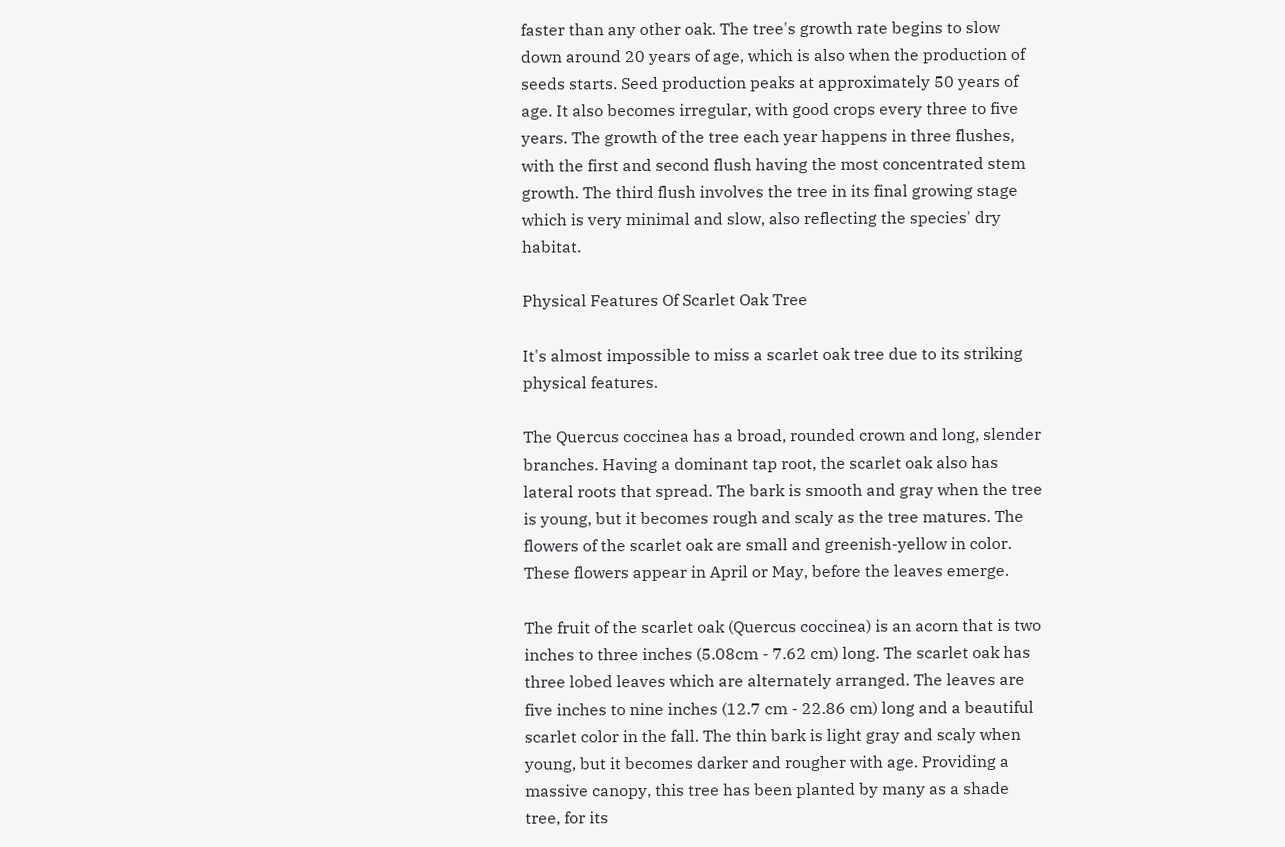faster than any other oak. The tree's growth rate begins to slow down around 20 years of age, which is also when the production of seeds starts. Seed production peaks at approximately 50 years of age. It also becomes irregular, with good crops every three to five years. The growth of the tree each year happens in three flushes, with the first and second flush having the most concentrated stem growth. The third flush involves the tree in its final growing stage which is very minimal and slow, also reflecting the species' dry habitat.

Physical Features Of Scarlet Oak Tree

It's almost impossible to miss a scarlet oak tree due to its striking physical features.

The Quercus coccinea has a broad, rounded crown and long, slender branches. Having a dominant tap root, the scarlet oak also has lateral roots that spread. The bark is smooth and gray when the tree is young, but it becomes rough and scaly as the tree matures. The flowers of the scarlet oak are small and greenish-yellow in color. These flowers appear in April or May, before the leaves emerge.

The fruit of the scarlet oak (Quercus coccinea) is an acorn that is two inches to three inches (5.08cm - 7.62 cm) long. The scarlet oak has three lobed leaves which are alternately arranged. The leaves are five inches to nine inches (12.7 cm - 22.86 cm) long and a beautiful scarlet color in the fall. The thin bark is light gray and scaly when young, but it becomes darker and rougher with age. Providing a massive canopy, this tree has been planted by many as a shade tree, for its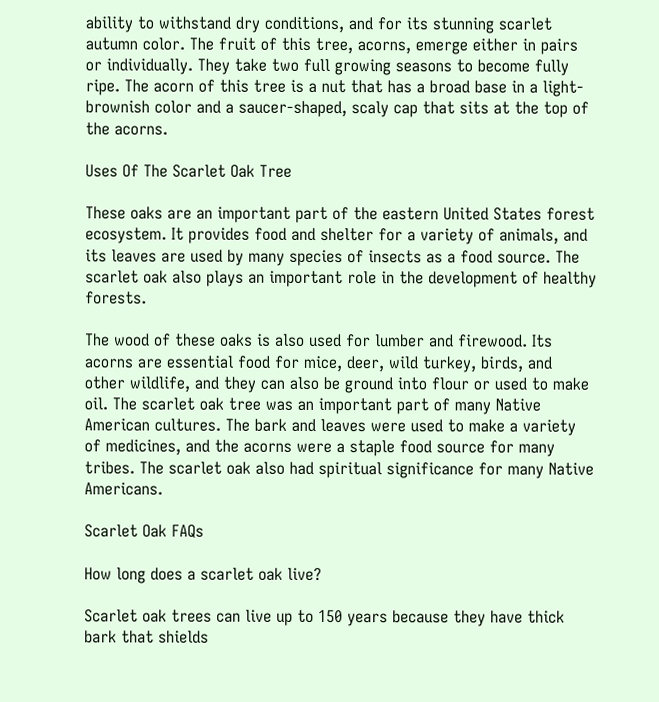ability to withstand dry conditions, and for its stunning scarlet autumn color. The fruit of this tree, acorns, emerge either in pairs or individually. They take two full growing seasons to become fully ripe. The acorn of this tree is a nut that has a broad base in a light-brownish color and a saucer-shaped, scaly cap that sits at the top of the acorns.

Uses Of The Scarlet Oak Tree

These oaks are an important part of the eastern United States forest ecosystem. It provides food and shelter for a variety of animals, and its leaves are used by many species of insects as a food source. The scarlet oak also plays an important role in the development of healthy forests.

The wood of these oaks is also used for lumber and firewood. Its acorns are essential food for mice, deer, wild turkey, birds, and other wildlife, and they can also be ground into flour or used to make oil. The scarlet oak tree was an important part of many Native American cultures. The bark and leaves were used to make a variety of medicines, and the acorns were a staple food source for many tribes. The scarlet oak also had spiritual significance for many Native Americans.

Scarlet Oak FAQs

How long does a scarlet oak live?

Scarlet oak trees can live up to 150 years because they have thick bark that shields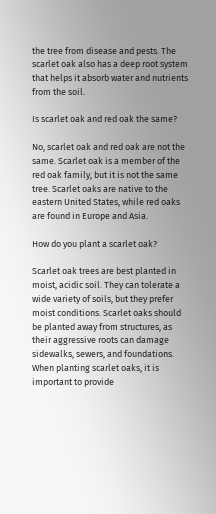the tree from disease and pests. The scarlet oak also has a deep root system that helps it absorb water and nutrients from the soil.

Is scarlet oak and red oak the same?

No, scarlet oak and red oak are not the same. Scarlet oak is a member of the red oak family, but it is not the same tree. Scarlet oaks are native to the eastern United States, while red oaks are found in Europe and Asia.

How do you plant a scarlet oak?

Scarlet oak trees are best planted in moist, acidic soil. They can tolerate a wide variety of soils, but they prefer moist conditions. Scarlet oaks should be planted away from structures, as their aggressive roots can damage sidewalks, sewers, and foundations. When planting scarlet oaks, it is important to provide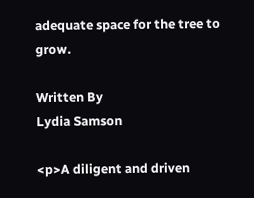adequate space for the tree to grow.

Written By
Lydia Samson

<p>A diligent and driven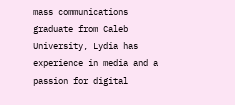mass communications graduate from Caleb University, Lydia has experience in media and a passion for digital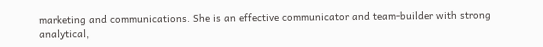marketing and communications. She is an effective communicator and team-builder with strong analytical,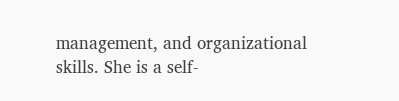management, and organizational skills. She is a self-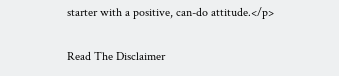starter with a positive, can-do attitude.</p>

Read The Disclaimer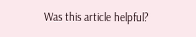Was this article helpful?